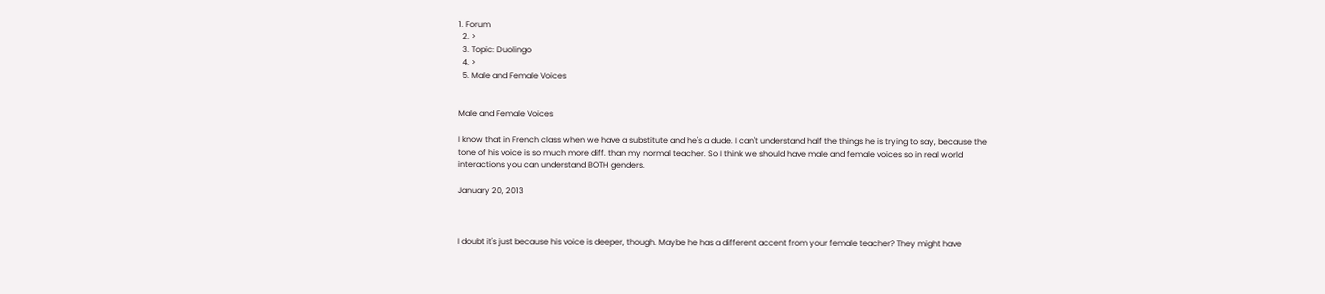1. Forum
  2. >
  3. Topic: Duolingo
  4. >
  5. Male and Female Voices


Male and Female Voices

I know that in French class when we have a substitute and he's a dude. I can't understand half the things he is trying to say, because the tone of his voice is so much more diff. than my normal teacher. So I think we should have male and female voices so in real world interactions you can understand BOTH genders.

January 20, 2013



I doubt it's just because his voice is deeper, though. Maybe he has a different accent from your female teacher? They might have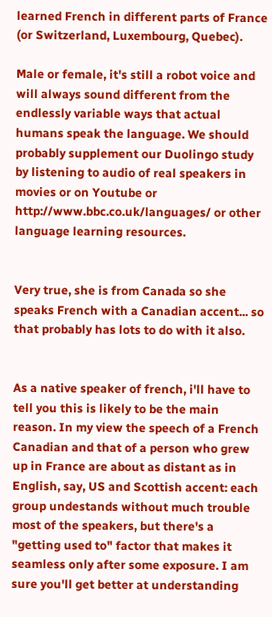learned French in different parts of France (or Switzerland, Luxembourg, Quebec).

Male or female, it's still a robot voice and will always sound different from the endlessly variable ways that actual humans speak the language. We should probably supplement our Duolingo study by listening to audio of real speakers in movies or on Youtube or http://www.bbc.co.uk/languages/ or other language learning resources.


Very true, she is from Canada so she speaks French with a Canadian accent... so that probably has lots to do with it also.


As a native speaker of french, i'll have to tell you this is likely to be the main reason. In my view the speech of a French Canadian and that of a person who grew up in France are about as distant as in English, say, US and Scottish accent: each group undestands without much trouble most of the speakers, but there's a "getting used to" factor that makes it seamless only after some exposure. I am sure you'll get better at understanding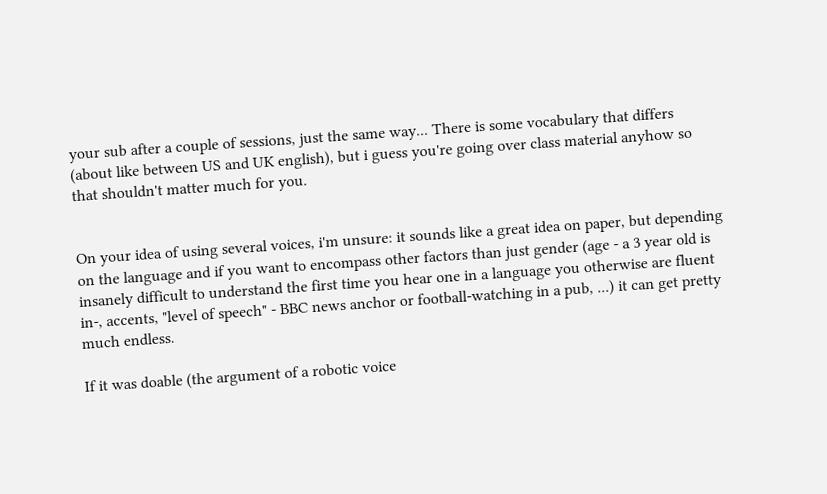your sub after a couple of sessions, just the same way... There is some vocabulary that differs (about like between US and UK english), but i guess you're going over class material anyhow so that shouldn't matter much for you.


On your idea of using several voices, i'm unsure: it sounds like a great idea on paper, but depending on the language and if you want to encompass other factors than just gender (age - a 3 year old is insanely difficult to understand the first time you hear one in a language you otherwise are fluent in-, accents, "level of speech" - BBC news anchor or football-watching in a pub, ...) it can get pretty much endless.

If it was doable (the argument of a robotic voice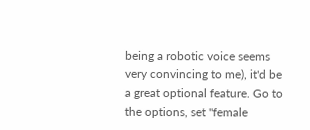being a robotic voice seems very convincing to me), it'd be a great optional feature. Go to the options, set "female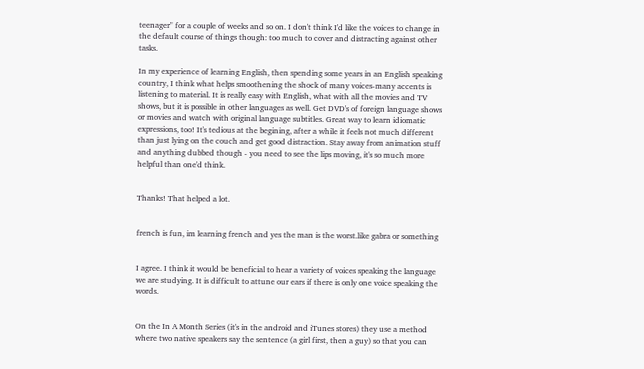teenager" for a couple of weeks and so on. I don't think I'd like the voices to change in the default course of things though: too much to cover and distracting against other tasks.

In my experience of learning English, then spending some years in an English speaking country, I think what helps smoothening the shock of many voices-many accents is listening to material. It is really easy with English, what with all the movies and TV shows, but it is possible in other languages as well. Get DVD's of foreign language shows or movies and watch with original language subtitles. Great way to learn idiomatic expressions, too! It's tedious at the begining, after a while it feels not much different than just lying on the couch and get good distraction. Stay away from animation stuff and anything dubbed though - you need to see the lips moving, it's so much more helpful than one'd think.


Thanks! That helped a lot.


french is fun, im learning french and yes the man is the worst.like gabra or something


I agree. I think it would be beneficial to hear a variety of voices speaking the language we are studying. It is difficult to attune our ears if there is only one voice speaking the words.


On the In A Month Series (it's in the android and iTunes stores) they use a method where two native speakers say the sentence (a girl first, then a guy) so that you can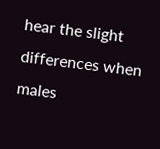hear the slight differences when males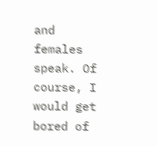and females speak. Of course, I would get bored of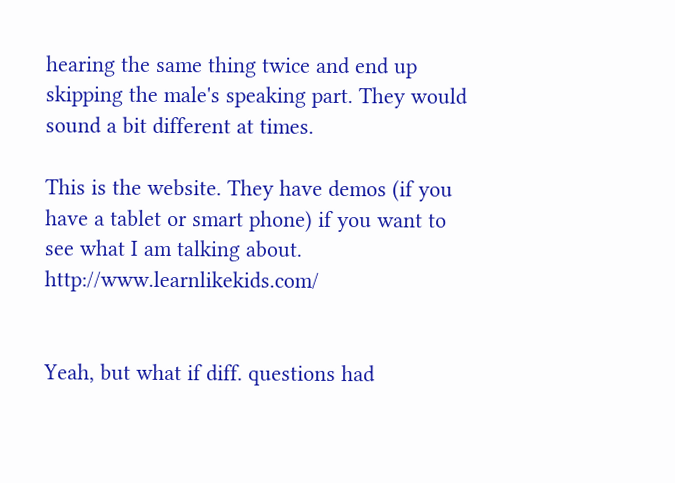hearing the same thing twice and end up skipping the male's speaking part. They would sound a bit different at times.

This is the website. They have demos (if you have a tablet or smart phone) if you want to see what I am talking about. http://www.learnlikekids.com/


Yeah, but what if diff. questions had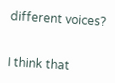different voices?


I think that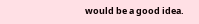would be a good idea.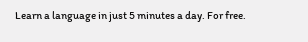Learn a language in just 5 minutes a day. For free.